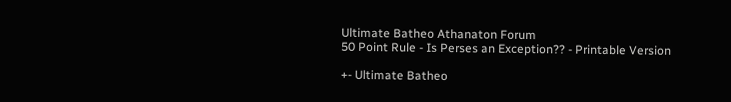Ultimate Batheo Athanaton Forum
50 Point Rule - Is Perses an Exception?? - Printable Version

+- Ultimate Batheo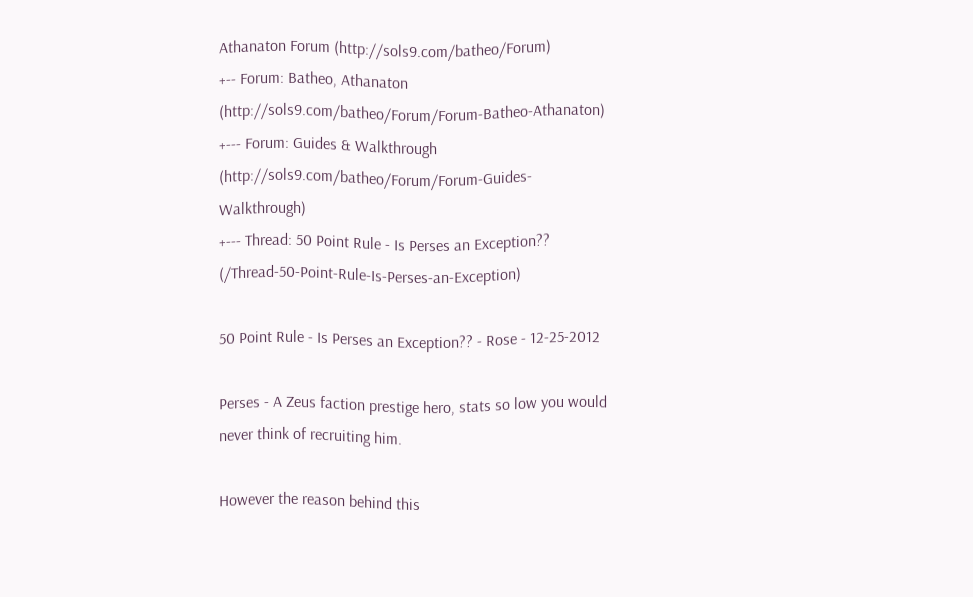Athanaton Forum (http://sols9.com/batheo/Forum)
+-- Forum: Batheo, Athanaton (http://sols9.com/batheo/Forum/Forum-Batheo-Athanaton)
+--- Forum: Guides & Walkthrough (http://sols9.com/batheo/Forum/Forum-Guides-Walkthrough)
+--- Thread: 50 Point Rule - Is Perses an Exception?? (/Thread-50-Point-Rule-Is-Perses-an-Exception)

50 Point Rule - Is Perses an Exception?? - Rose - 12-25-2012

Perses - A Zeus faction prestige hero, stats so low you would never think of recruiting him.

However the reason behind this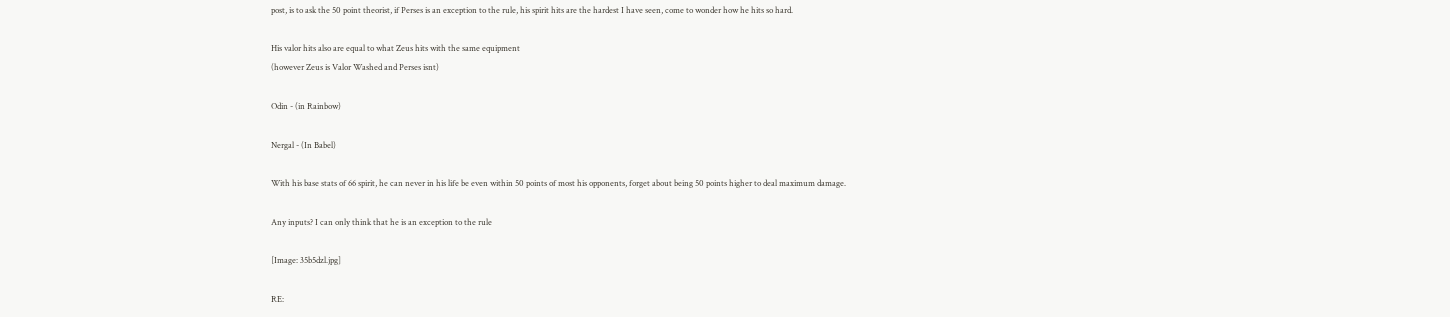post, is to ask the 50 point theorist, if Perses is an exception to the rule, his spirit hits are the hardest I have seen, come to wonder how he hits so hard.

His valor hits also are equal to what Zeus hits with the same equipment
(however Zeus is Valor Washed and Perses isnt)

Odin - (in Rainbow)

Nergal - (In Babel)

With his base stats of 66 spirit, he can never in his life be even within 50 points of most his opponents, forget about being 50 points higher to deal maximum damage.

Any inputs? I can only think that he is an exception to the rule

[Image: 35b5dzl.jpg]

RE: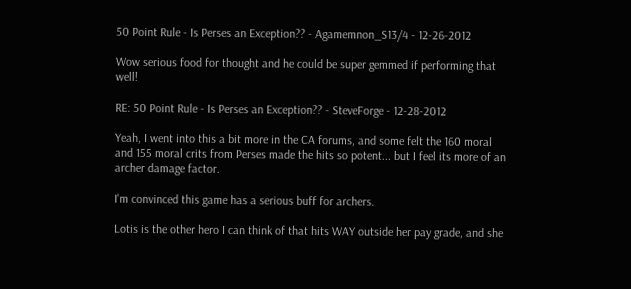50 Point Rule - Is Perses an Exception?? - Agamemnon_S13/4 - 12-26-2012

Wow serious food for thought and he could be super gemmed if performing that well!

RE: 50 Point Rule - Is Perses an Exception?? - SteveForge - 12-28-2012

Yeah, I went into this a bit more in the CA forums, and some felt the 160 moral and 155 moral crits from Perses made the hits so potent... but I feel its more of an archer damage factor.

I'm convinced this game has a serious buff for archers.

Lotis is the other hero I can think of that hits WAY outside her pay grade, and she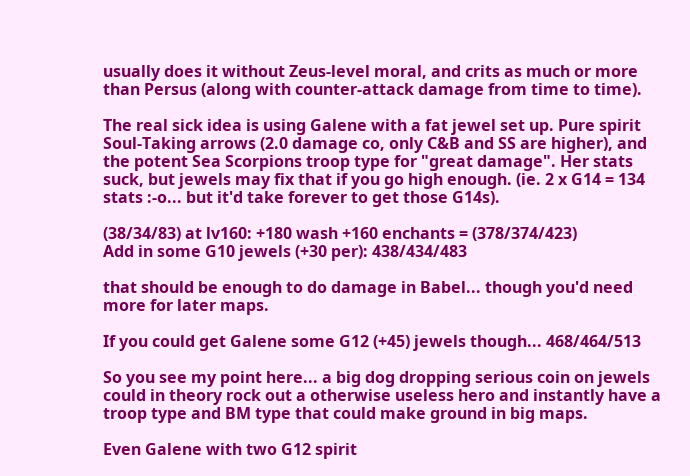usually does it without Zeus-level moral, and crits as much or more than Persus (along with counter-attack damage from time to time).

The real sick idea is using Galene with a fat jewel set up. Pure spirit Soul-Taking arrows (2.0 damage co, only C&B and SS are higher), and the potent Sea Scorpions troop type for "great damage". Her stats suck, but jewels may fix that if you go high enough. (ie. 2 x G14 = 134 stats :-o... but it'd take forever to get those G14s).

(38/34/83) at lv160: +180 wash +160 enchants = (378/374/423)
Add in some G10 jewels (+30 per): 438/434/483

that should be enough to do damage in Babel... though you'd need more for later maps.

If you could get Galene some G12 (+45) jewels though... 468/464/513

So you see my point here... a big dog dropping serious coin on jewels could in theory rock out a otherwise useless hero and instantly have a troop type and BM type that could make ground in big maps.

Even Galene with two G12 spirit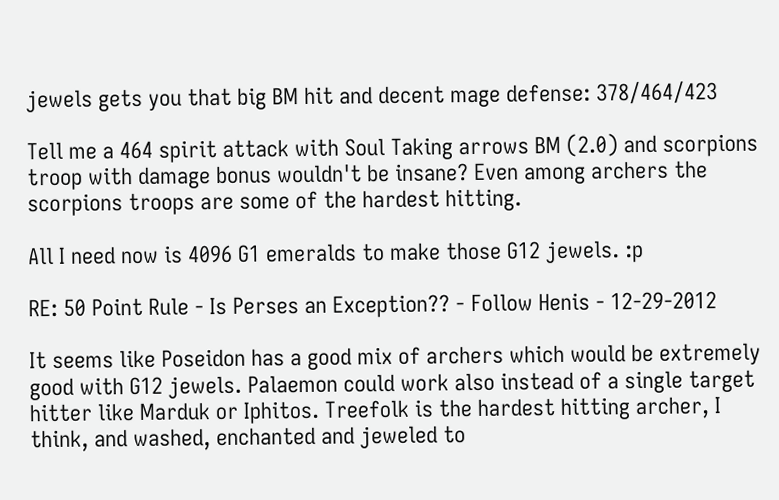jewels gets you that big BM hit and decent mage defense: 378/464/423

Tell me a 464 spirit attack with Soul Taking arrows BM (2.0) and scorpions troop with damage bonus wouldn't be insane? Even among archers the scorpions troops are some of the hardest hitting.

All I need now is 4096 G1 emeralds to make those G12 jewels. :p

RE: 50 Point Rule - Is Perses an Exception?? - Follow Henis - 12-29-2012

It seems like Poseidon has a good mix of archers which would be extremely good with G12 jewels. Palaemon could work also instead of a single target hitter like Marduk or Iphitos. Treefolk is the hardest hitting archer, I think, and washed, enchanted and jeweled to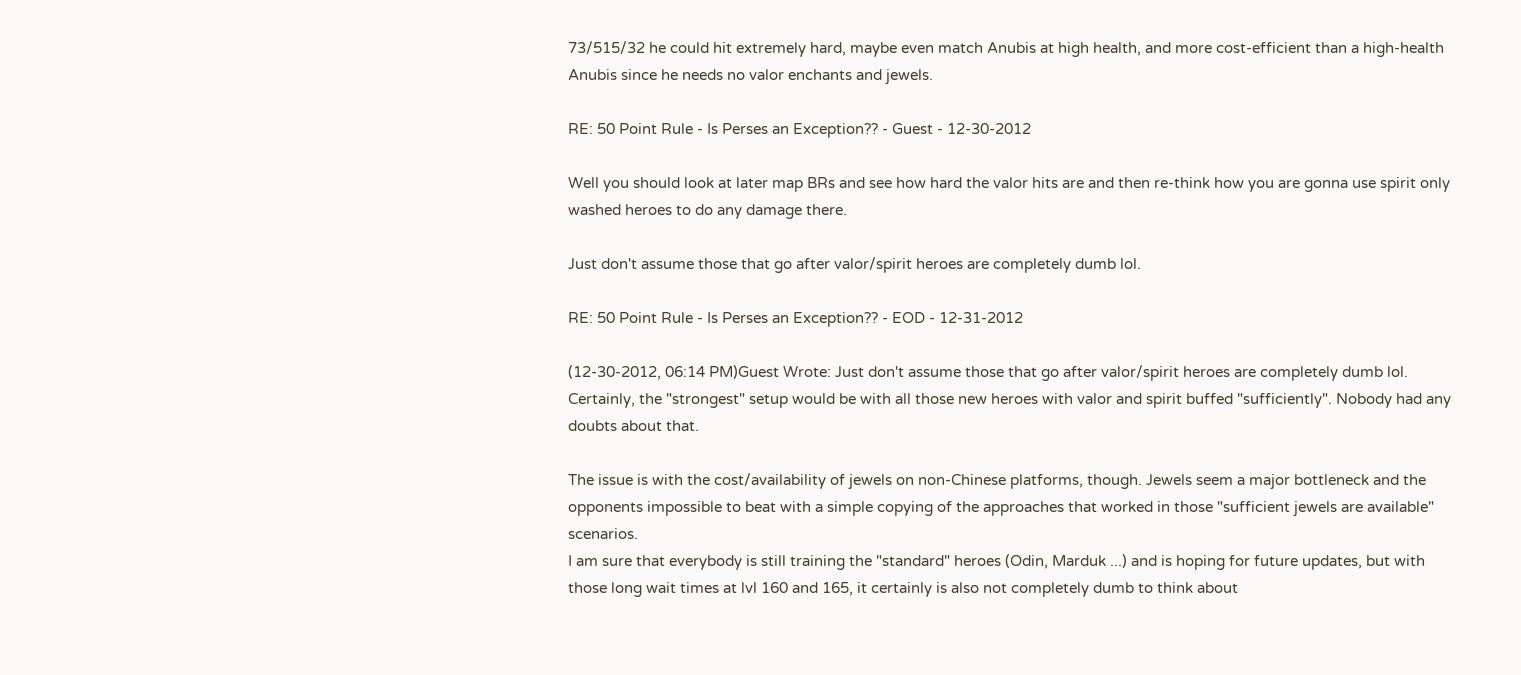73/515/32 he could hit extremely hard, maybe even match Anubis at high health, and more cost-efficient than a high-health Anubis since he needs no valor enchants and jewels.

RE: 50 Point Rule - Is Perses an Exception?? - Guest - 12-30-2012

Well you should look at later map BRs and see how hard the valor hits are and then re-think how you are gonna use spirit only washed heroes to do any damage there.

Just don't assume those that go after valor/spirit heroes are completely dumb lol.

RE: 50 Point Rule - Is Perses an Exception?? - EOD - 12-31-2012

(12-30-2012, 06:14 PM)Guest Wrote: Just don't assume those that go after valor/spirit heroes are completely dumb lol.
Certainly, the "strongest" setup would be with all those new heroes with valor and spirit buffed "sufficiently". Nobody had any doubts about that.

The issue is with the cost/availability of jewels on non-Chinese platforms, though. Jewels seem a major bottleneck and the opponents impossible to beat with a simple copying of the approaches that worked in those "sufficient jewels are available" scenarios.
I am sure that everybody is still training the "standard" heroes (Odin, Marduk ...) and is hoping for future updates, but with those long wait times at lvl 160 and 165, it certainly is also not completely dumb to think about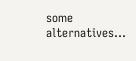some alternatives...